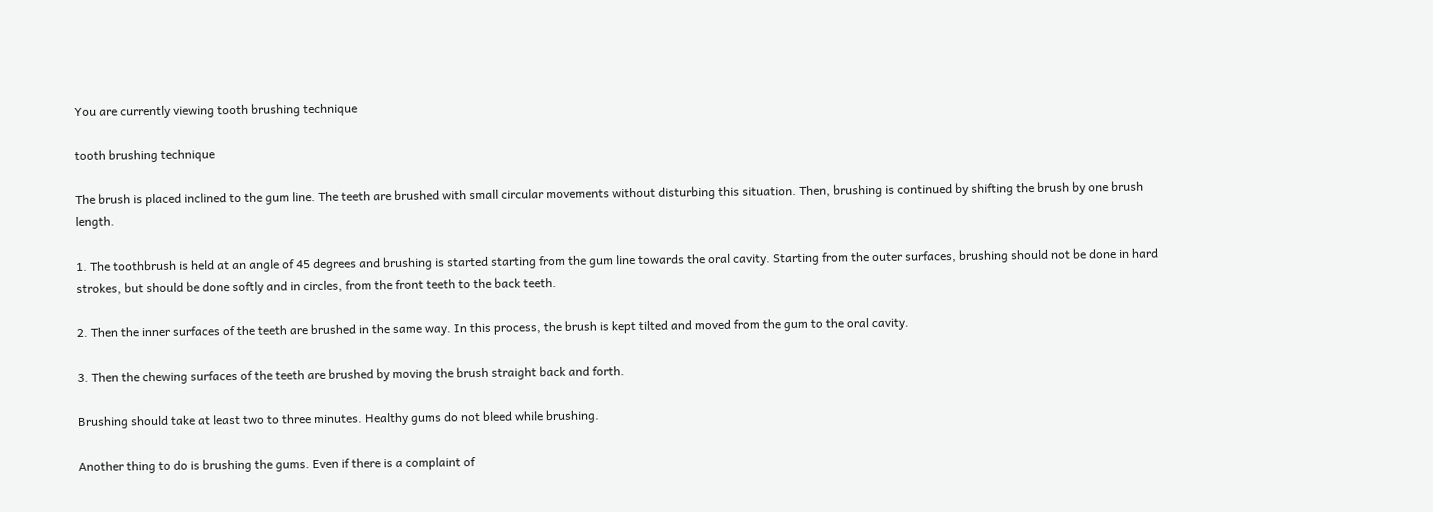You are currently viewing tooth brushing technique

tooth brushing technique

The brush is placed inclined to the gum line. The teeth are brushed with small circular movements without disturbing this situation. Then, brushing is continued by shifting the brush by one brush length.

1. The toothbrush is held at an angle of 45 degrees and brushing is started starting from the gum line towards the oral cavity. Starting from the outer surfaces, brushing should not be done in hard strokes, but should be done softly and in circles, from the front teeth to the back teeth.

2. Then the inner surfaces of the teeth are brushed in the same way. In this process, the brush is kept tilted and moved from the gum to the oral cavity.

3. Then the chewing surfaces of the teeth are brushed by moving the brush straight back and forth.

Brushing should take at least two to three minutes. Healthy gums do not bleed while brushing.

Another thing to do is brushing the gums. Even if there is a complaint of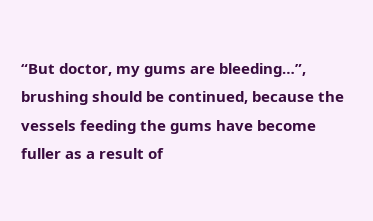“But doctor, my gums are bleeding…”, brushing should be continued, because the vessels feeding the gums have become fuller as a result of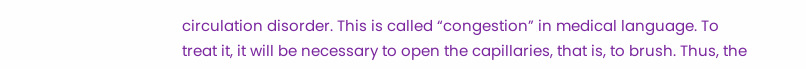circulation disorder. This is called “congestion” in medical language. To treat it, it will be necessary to open the capillaries, that is, to brush. Thus, the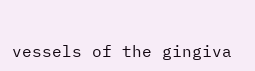vessels of the gingiva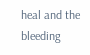heal and the bleeding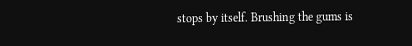stops by itself. Brushing the gums is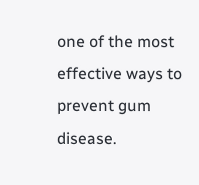one of the most effective ways to prevent gum disease.